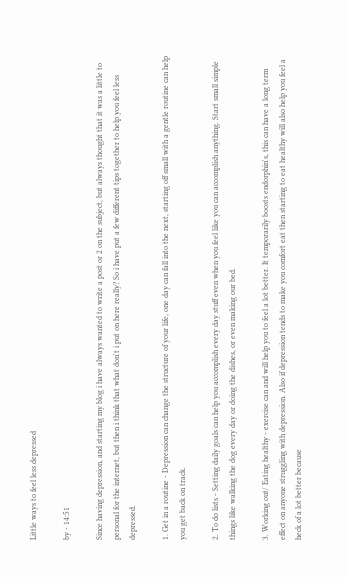Little ways to feel less depressed

by - 14:51

Since having depression, and starting my blog i have always wanted to write a post or 2 on the subject, but always thought that it was a little to personal for the internet, but then i think that what don't i put on here really? So i have put a few different tips together to help you feel less depressed.

1. Get in a routine - Depression can change the structure of your life, one day can fall into the next, starting off small with a gentle routine can help you get back on track.

2. To do lists - Setting daily goals can help you accomplish every day stuff even when you feel like you can accomplish anything. Start small simple things like walking the dog every day or doing the dishes, or even making our bed.

3. Working out/ Eating healthy - exercise can and will help you to feel a lot better. It temporarily boosts endorphin's, this can have a long term effect on anyone struggling with depression. Also if depression tends to make you comfort eat then starting to eat healthy will also help you feel a heck of a lot better because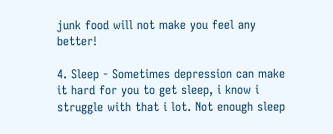junk food will not make you feel any better!

4. Sleep - Sometimes depression can make it hard for you to get sleep, i know i struggle with that i lot. Not enough sleep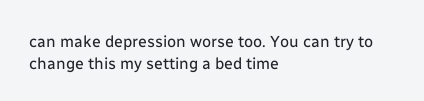can make depression worse too. You can try to change this my setting a bed time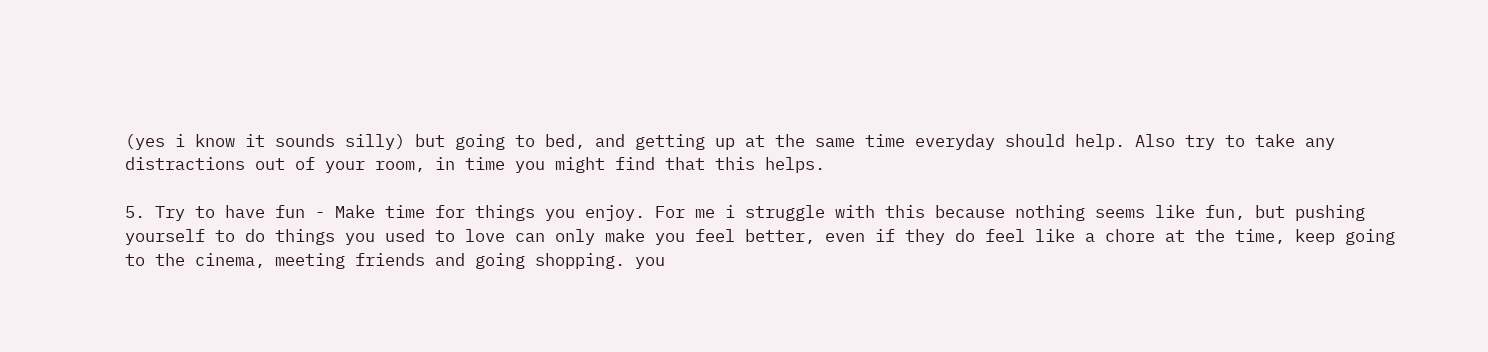(yes i know it sounds silly) but going to bed, and getting up at the same time everyday should help. Also try to take any distractions out of your room, in time you might find that this helps.

5. Try to have fun - Make time for things you enjoy. For me i struggle with this because nothing seems like fun, but pushing yourself to do things you used to love can only make you feel better, even if they do feel like a chore at the time, keep going to the cinema, meeting friends and going shopping. you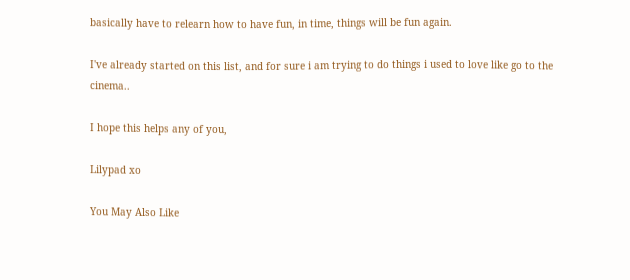basically have to relearn how to have fun, in time, things will be fun again.

I've already started on this list, and for sure i am trying to do things i used to love like go to the cinema..

I hope this helps any of you,

Lilypad xo

You May Also Like